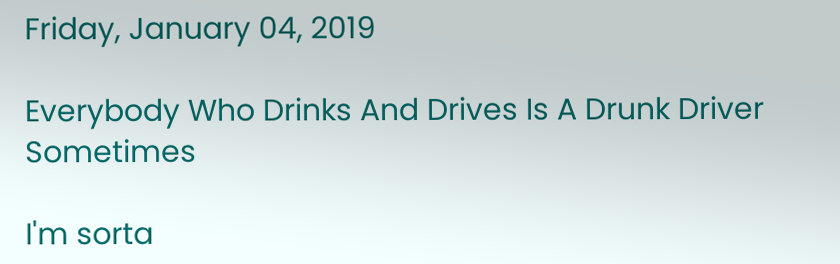Friday, January 04, 2019

Everybody Who Drinks And Drives Is A Drunk Driver Sometimes

I'm sorta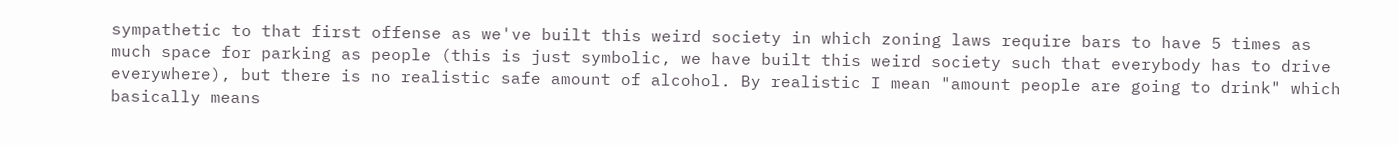sympathetic to that first offense as we've built this weird society in which zoning laws require bars to have 5 times as much space for parking as people (this is just symbolic, we have built this weird society such that everybody has to drive everywhere), but there is no realistic safe amount of alcohol. By realistic I mean "amount people are going to drink" which basically means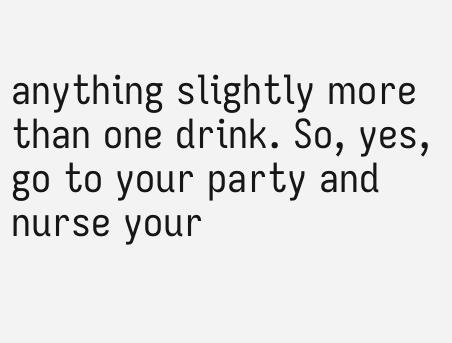anything slightly more than one drink. So, yes, go to your party and nurse your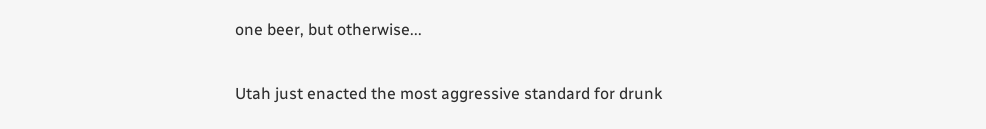one beer, but otherwise...

Utah just enacted the most aggressive standard for drunk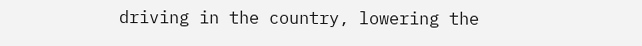driving in the country, lowering the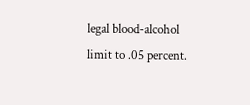legal blood-alcohol limit to .05 percent.